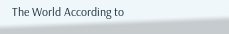The World According to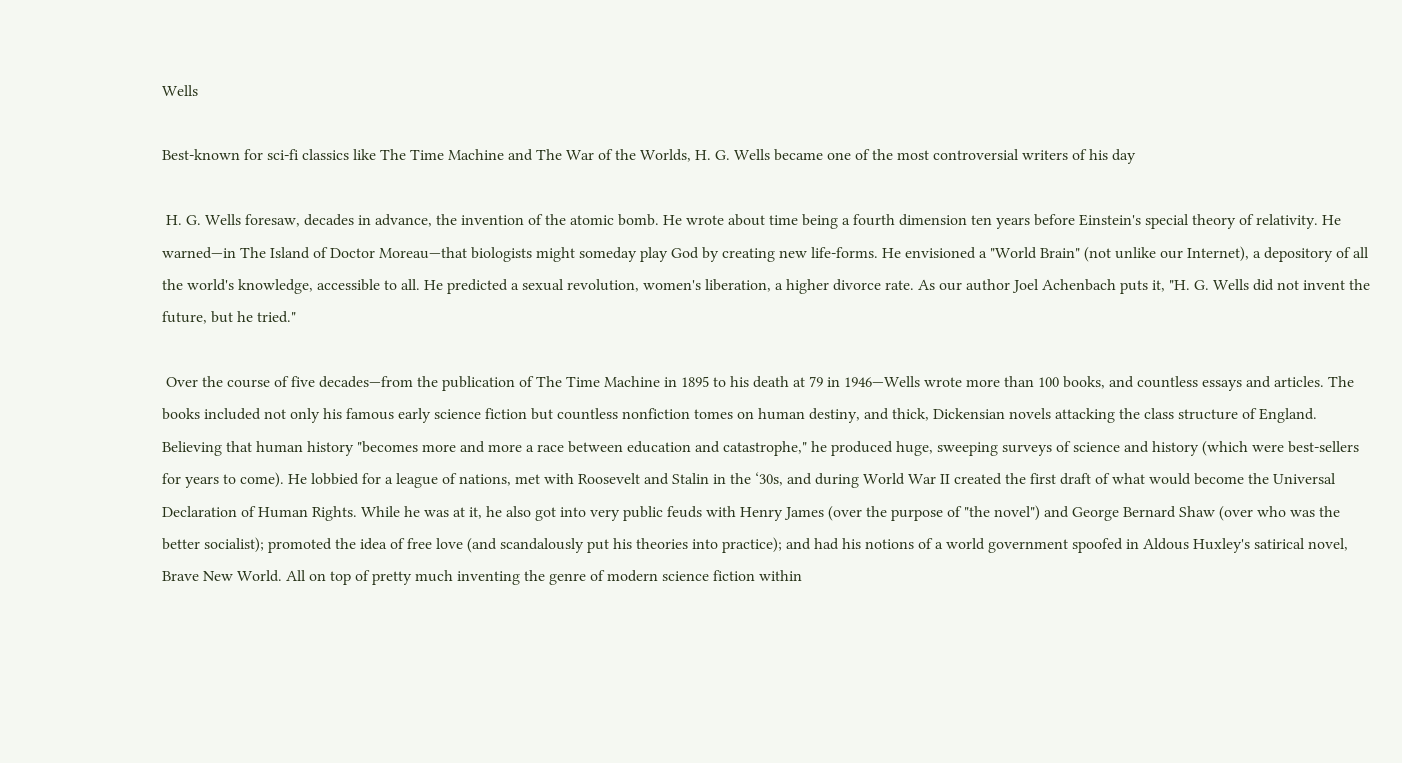Wells

Best-known for sci-fi classics like The Time Machine and The War of the Worlds, H. G. Wells became one of the most controversial writers of his day

 H. G. Wells foresaw, decades in advance, the invention of the atomic bomb. He wrote about time being a fourth dimension ten years before Einstein's special theory of relativity. He warned—in The Island of Doctor Moreau—that biologists might someday play God by creating new life-forms. He envisioned a "World Brain" (not unlike our Internet), a depository of all the world's knowledge, accessible to all. He predicted a sexual revolution, women's liberation, a higher divorce rate. As our author Joel Achenbach puts it, "H. G. Wells did not invent the future, but he tried."

 Over the course of five decades—from the publication of The Time Machine in 1895 to his death at 79 in 1946—Wells wrote more than 100 books, and countless essays and articles. The books included not only his famous early science fiction but countless nonfiction tomes on human destiny, and thick, Dickensian novels attacking the class structure of England. Believing that human history "becomes more and more a race between education and catastrophe," he produced huge, sweeping surveys of science and history (which were best-sellers for years to come). He lobbied for a league of nations, met with Roosevelt and Stalin in the ‘30s, and during World War II created the first draft of what would become the Universal Declaration of Human Rights. While he was at it, he also got into very public feuds with Henry James (over the purpose of "the novel") and George Bernard Shaw (over who was the better socialist); promoted the idea of free love (and scandalously put his theories into practice); and had his notions of a world government spoofed in Aldous Huxley's satirical novel, Brave New World. All on top of pretty much inventing the genre of modern science fiction within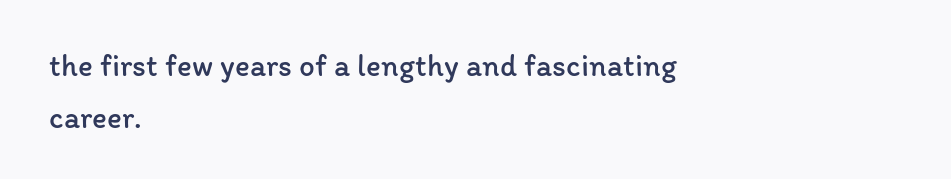the first few years of a lengthy and fascinating career.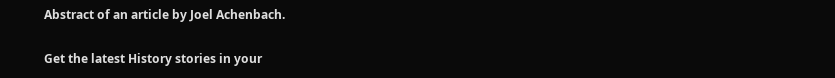Abstract of an article by Joel Achenbach.

Get the latest History stories in your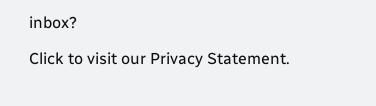inbox?

Click to visit our Privacy Statement.